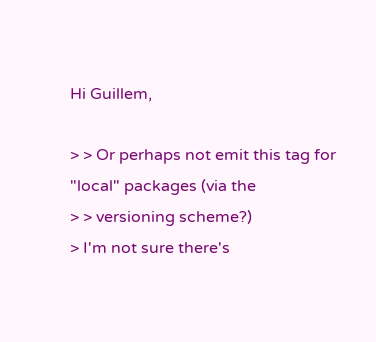Hi Guillem,

> > Or perhaps not emit this tag for "local" packages (via the
> > versioning scheme?)
> I'm not sure there's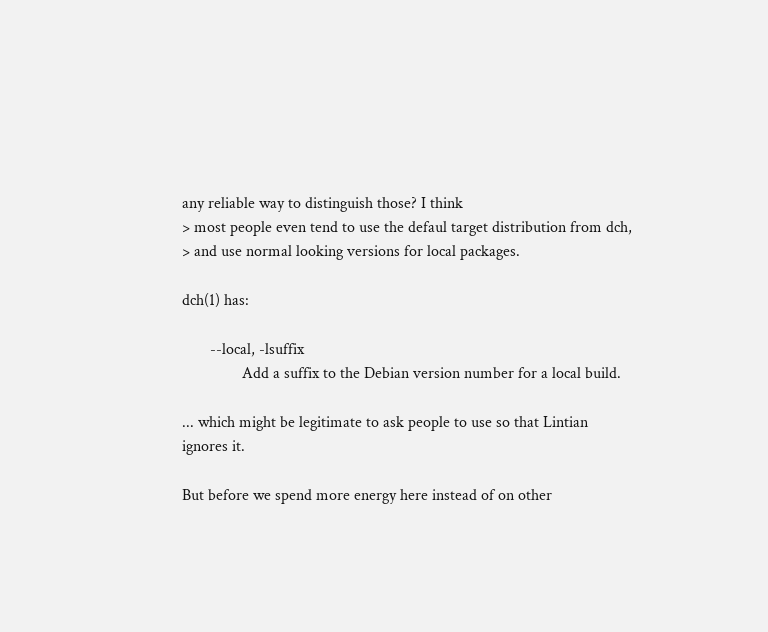any reliable way to distinguish those? I think
> most people even tend to use the defaul target distribution from dch,
> and use normal looking versions for local packages.

dch(1) has:

       --local, -lsuffix
               Add a suffix to the Debian version number for a local build.

... which might be legitimate to ask people to use so that Lintian
ignores it.

But before we spend more energy here instead of on other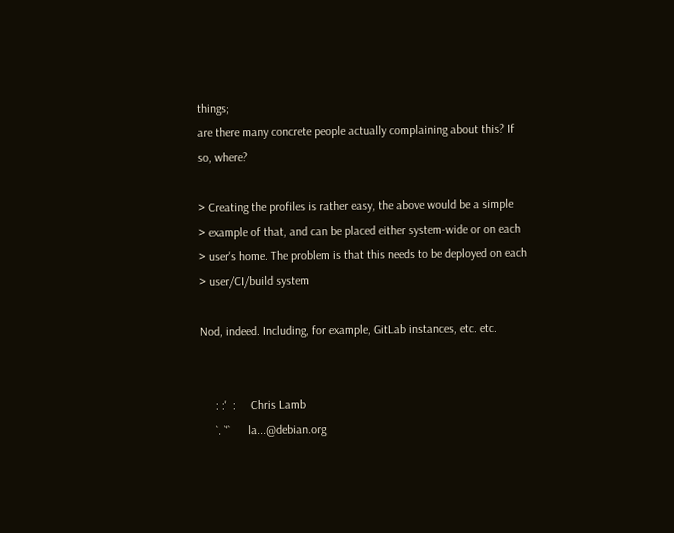things;
are there many concrete people actually complaining about this? If
so, where?

> Creating the profiles is rather easy, the above would be a simple
> example of that, and can be placed either system-wide or on each
> user's home. The problem is that this needs to be deployed on each
> user/CI/build system

Nod, indeed. Including, for example, GitLab instances, etc. etc.


     : :'  :     Chris Lamb
     `. `'`      la...@debian.org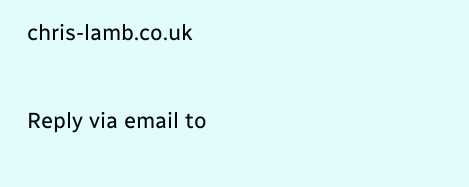chris-lamb.co.uk

Reply via email to